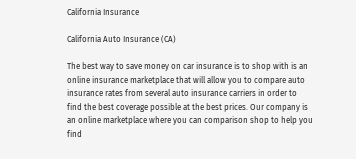California Insurance

California Auto Insurance (CA)

The best way to save money on car insurance is to shop with is an online insurance marketplace that will allow you to compare auto insurance rates from several auto insurance carriers in order to find the best coverage possible at the best prices. Our company is an online marketplace where you can comparison shop to help you find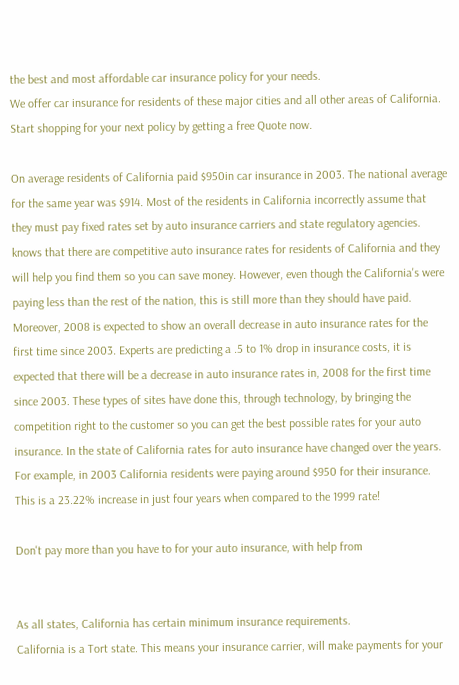the best and most affordable car insurance policy for your needs.
We offer car insurance for residents of these major cities and all other areas of California. Start shopping for your next policy by getting a free Quote now.

On average residents of California paid $950in car insurance in 2003. The national average for the same year was $914. Most of the residents in California incorrectly assume that they must pay fixed rates set by auto insurance carriers and state regulatory agencies. knows that there are competitive auto insurance rates for residents of California and they will help you find them so you can save money. However, even though the California's were paying less than the rest of the nation, this is still more than they should have paid.
Moreover, 2008 is expected to show an overall decrease in auto insurance rates for the first time since 2003. Experts are predicting a .5 to 1% drop in insurance costs, it is expected that there will be a decrease in auto insurance rates in, 2008 for the first time since 2003. These types of sites have done this, through technology, by bringing the competition right to the customer so you can get the best possible rates for your auto insurance. In the state of California rates for auto insurance have changed over the years. For example, in 2003 California residents were paying around $950 for their insurance. This is a 23.22% increase in just four years when compared to the 1999 rate!

Don't pay more than you have to for your auto insurance, with help from


As all states, California has certain minimum insurance requirements.
California is a Tort state. This means your insurance carrier, will make payments for your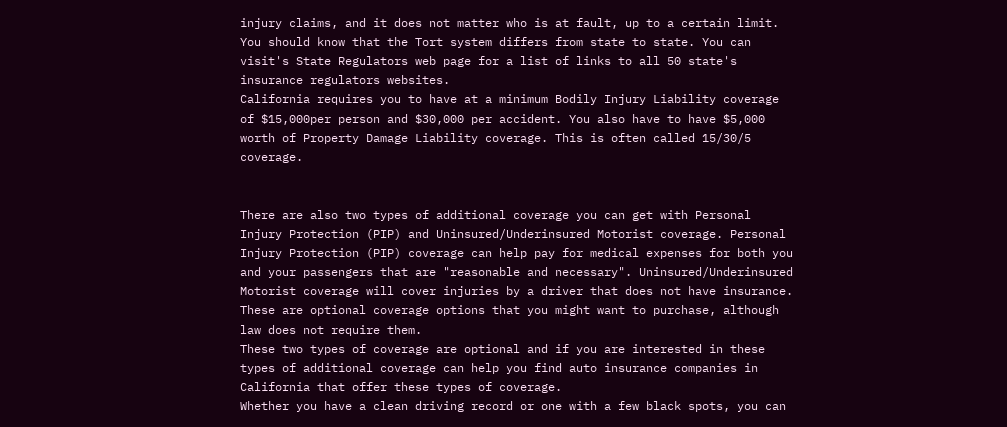injury claims, and it does not matter who is at fault, up to a certain limit.
You should know that the Tort system differs from state to state. You can visit's State Regulators web page for a list of links to all 50 state's insurance regulators websites.
California requires you to have at a minimum Bodily Injury Liability coverage of $15,000per person and $30,000 per accident. You also have to have $5,000 worth of Property Damage Liability coverage. This is often called 15/30/5 coverage.


There are also two types of additional coverage you can get with Personal Injury Protection (PIP) and Uninsured/Underinsured Motorist coverage. Personal Injury Protection (PIP) coverage can help pay for medical expenses for both you and your passengers that are "reasonable and necessary". Uninsured/Underinsured Motorist coverage will cover injuries by a driver that does not have insurance.
These are optional coverage options that you might want to purchase, although law does not require them.
These two types of coverage are optional and if you are interested in these types of additional coverage can help you find auto insurance companies in California that offer these types of coverage.
Whether you have a clean driving record or one with a few black spots, you can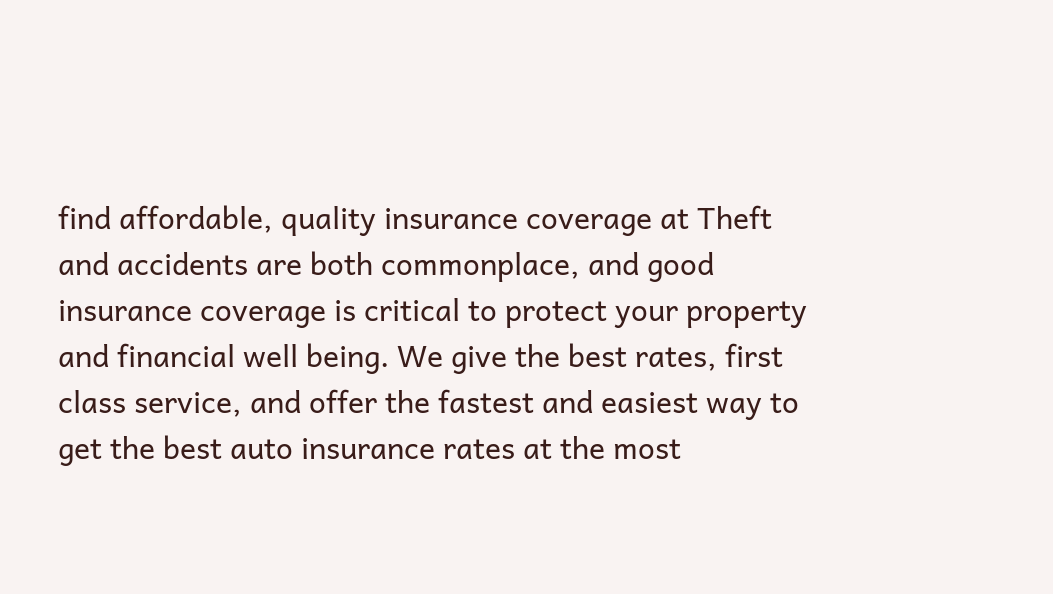find affordable, quality insurance coverage at Theft and accidents are both commonplace, and good insurance coverage is critical to protect your property and financial well being. We give the best rates, first class service, and offer the fastest and easiest way to get the best auto insurance rates at the most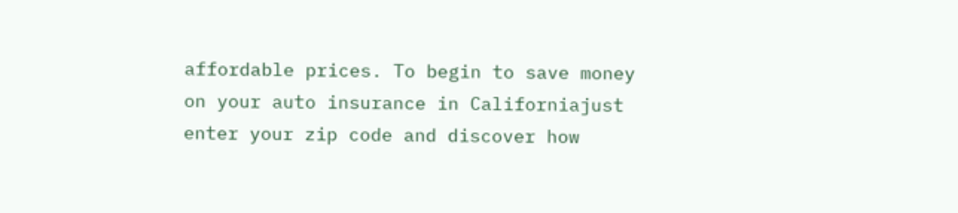affordable prices. To begin to save money on your auto insurance in Californiajust enter your zip code and discover how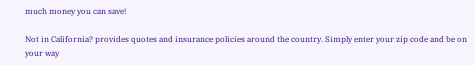much money you can save!

Not in California? provides quotes and insurance policies around the country. Simply enter your zip code and be on your way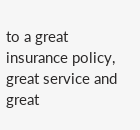to a great insurance policy, great service and great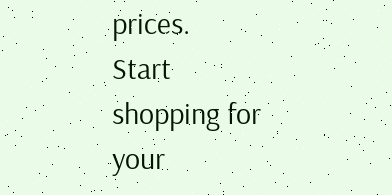prices.
Start shopping for your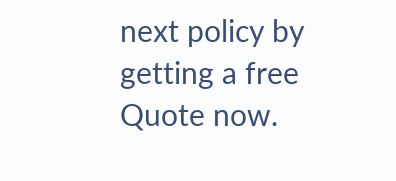next policy by getting a free Quote now.